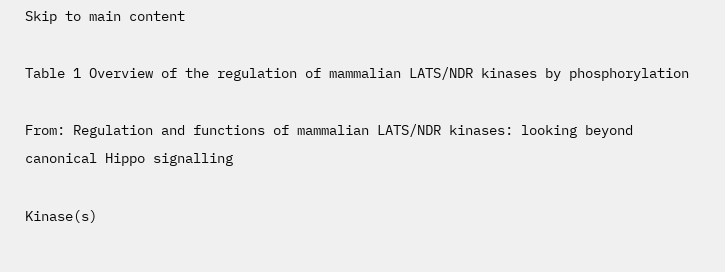Skip to main content

Table 1 Overview of the regulation of mammalian LATS/NDR kinases by phosphorylation

From: Regulation and functions of mammalian LATS/NDR kinases: looking beyond canonical Hippo signalling

Kinase(s)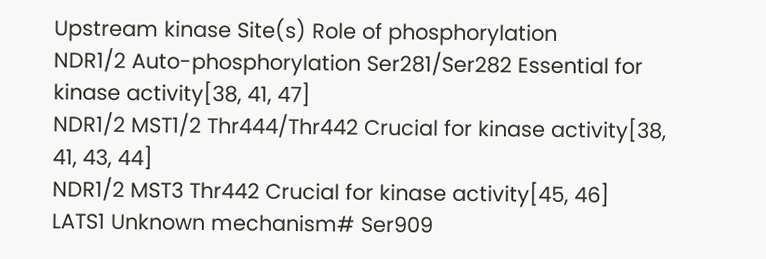Upstream kinase Site(s) Role of phosphorylation
NDR1/2 Auto-phosphorylation Ser281/Ser282 Essential for kinase activity[38, 41, 47]
NDR1/2 MST1/2 Thr444/Thr442 Crucial for kinase activity[38, 41, 43, 44]
NDR1/2 MST3 Thr442 Crucial for kinase activity[45, 46]
LATS1 Unknown mechanism# Ser909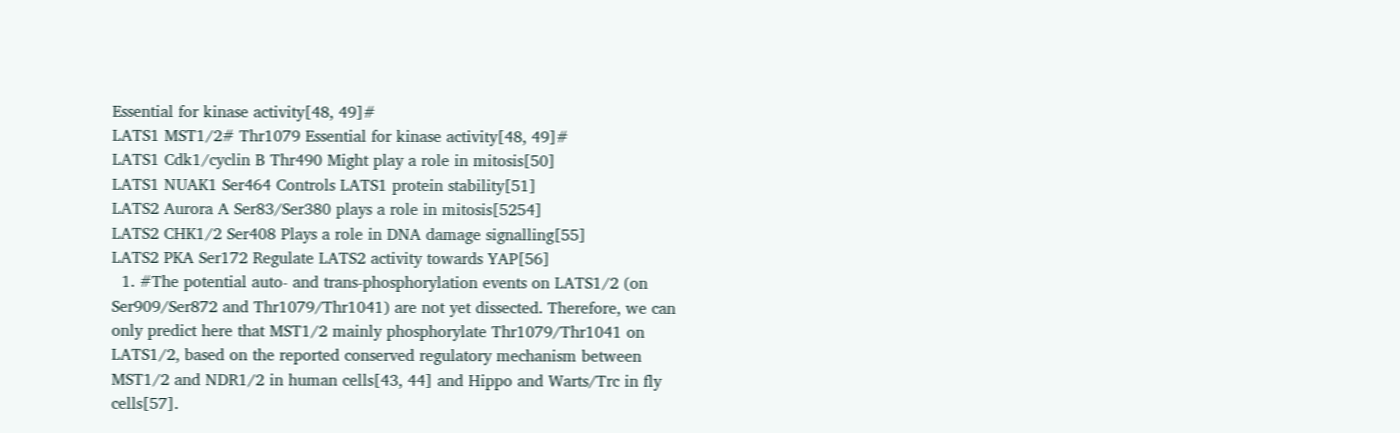Essential for kinase activity[48, 49]#
LATS1 MST1/2# Thr1079 Essential for kinase activity[48, 49]#
LATS1 Cdk1/cyclin B Thr490 Might play a role in mitosis[50]
LATS1 NUAK1 Ser464 Controls LATS1 protein stability[51]
LATS2 Aurora A Ser83/Ser380 plays a role in mitosis[5254]
LATS2 CHK1/2 Ser408 Plays a role in DNA damage signalling[55]
LATS2 PKA Ser172 Regulate LATS2 activity towards YAP[56]
  1. #The potential auto- and trans-phosphorylation events on LATS1/2 (on Ser909/Ser872 and Thr1079/Thr1041) are not yet dissected. Therefore, we can only predict here that MST1/2 mainly phosphorylate Thr1079/Thr1041 on LATS1/2, based on the reported conserved regulatory mechanism between MST1/2 and NDR1/2 in human cells[43, 44] and Hippo and Warts/Trc in fly cells[57].